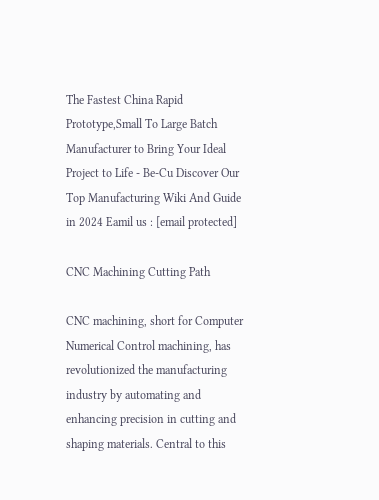The Fastest China Rapid Prototype,Small To Large Batch Manufacturer to Bring Your Ideal Project to Life - Be-Cu Discover Our Top Manufacturing Wiki And Guide in 2024 Eamil us : [email protected]

CNC Machining Cutting Path

CNC machining, short for Computer Numerical Control machining, has revolutionized the manufacturing industry by automating and enhancing precision in cutting and shaping materials. Central to this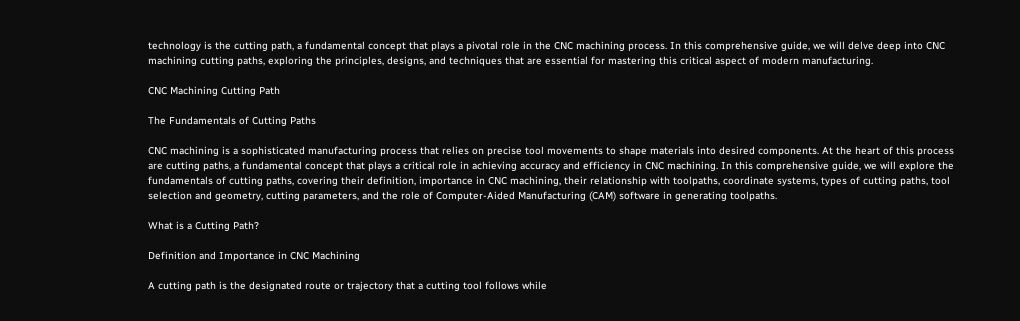technology is the cutting path, a fundamental concept that plays a pivotal role in the CNC machining process. In this comprehensive guide, we will delve deep into CNC machining cutting paths, exploring the principles, designs, and techniques that are essential for mastering this critical aspect of modern manufacturing.

CNC Machining Cutting Path

The Fundamentals of Cutting Paths

CNC machining is a sophisticated manufacturing process that relies on precise tool movements to shape materials into desired components. At the heart of this process are cutting paths, a fundamental concept that plays a critical role in achieving accuracy and efficiency in CNC machining. In this comprehensive guide, we will explore the fundamentals of cutting paths, covering their definition, importance in CNC machining, their relationship with toolpaths, coordinate systems, types of cutting paths, tool selection and geometry, cutting parameters, and the role of Computer-Aided Manufacturing (CAM) software in generating toolpaths.

What is a Cutting Path?

Definition and Importance in CNC Machining

A cutting path is the designated route or trajectory that a cutting tool follows while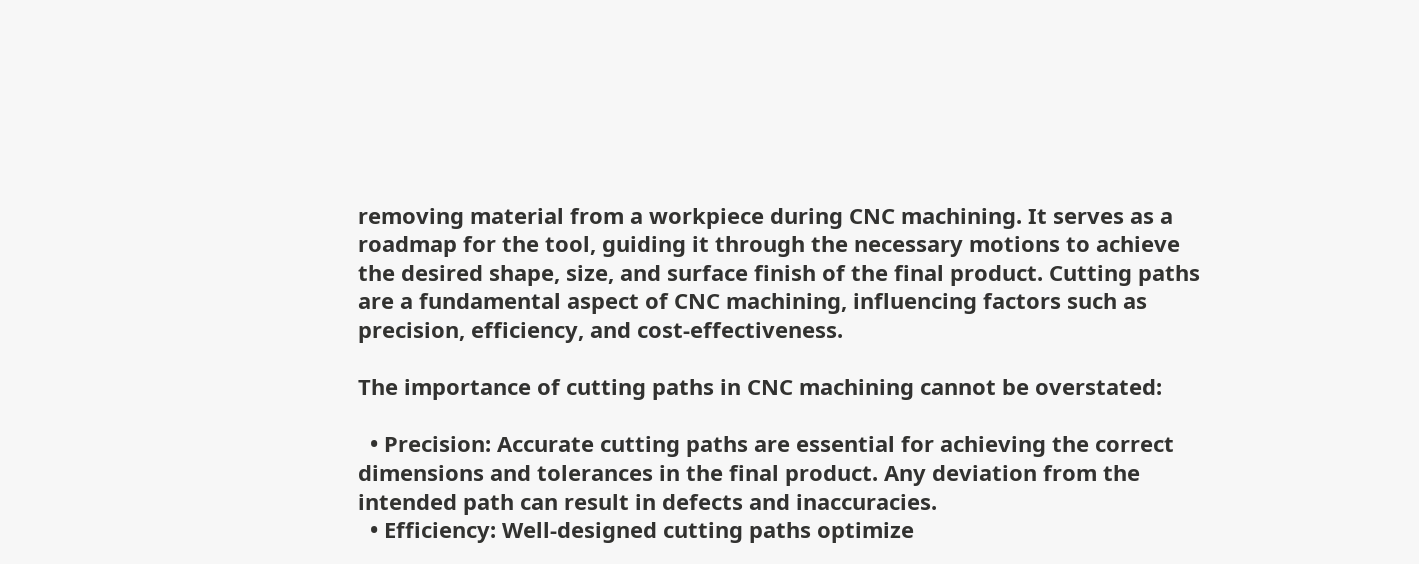removing material from a workpiece during CNC machining. It serves as a roadmap for the tool, guiding it through the necessary motions to achieve the desired shape, size, and surface finish of the final product. Cutting paths are a fundamental aspect of CNC machining, influencing factors such as precision, efficiency, and cost-effectiveness.

The importance of cutting paths in CNC machining cannot be overstated:

  • Precision: Accurate cutting paths are essential for achieving the correct dimensions and tolerances in the final product. Any deviation from the intended path can result in defects and inaccuracies.
  • Efficiency: Well-designed cutting paths optimize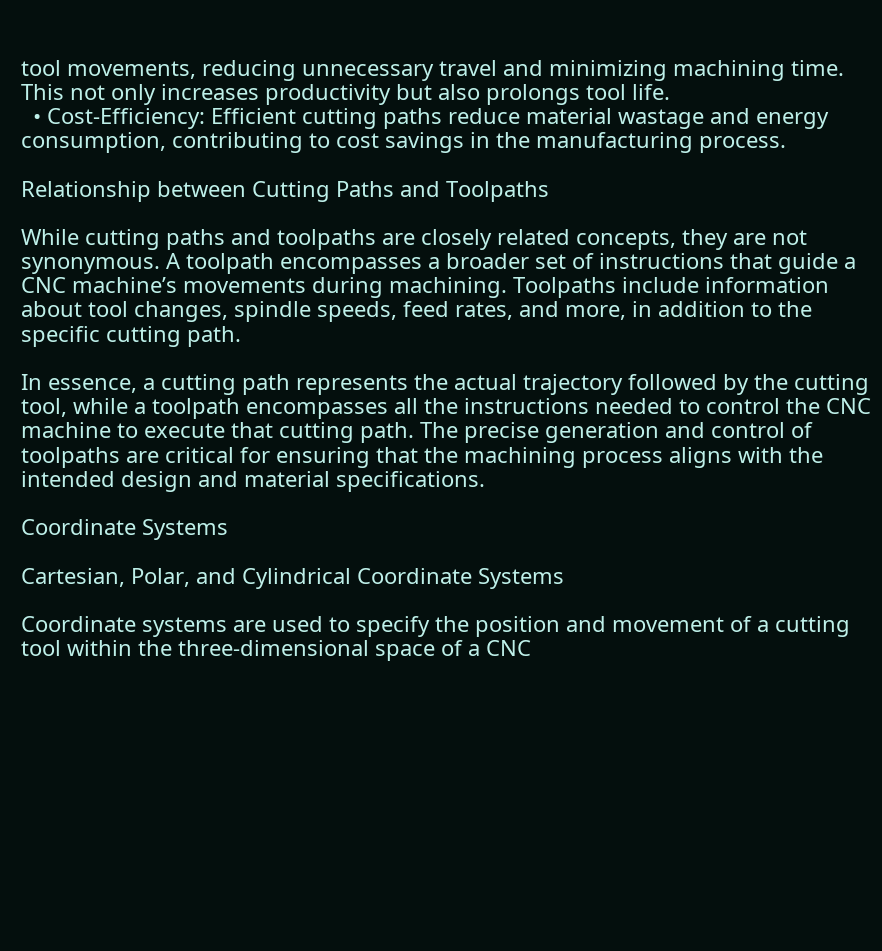tool movements, reducing unnecessary travel and minimizing machining time. This not only increases productivity but also prolongs tool life.
  • Cost-Efficiency: Efficient cutting paths reduce material wastage and energy consumption, contributing to cost savings in the manufacturing process.

Relationship between Cutting Paths and Toolpaths

While cutting paths and toolpaths are closely related concepts, they are not synonymous. A toolpath encompasses a broader set of instructions that guide a CNC machine’s movements during machining. Toolpaths include information about tool changes, spindle speeds, feed rates, and more, in addition to the specific cutting path.

In essence, a cutting path represents the actual trajectory followed by the cutting tool, while a toolpath encompasses all the instructions needed to control the CNC machine to execute that cutting path. The precise generation and control of toolpaths are critical for ensuring that the machining process aligns with the intended design and material specifications.

Coordinate Systems

Cartesian, Polar, and Cylindrical Coordinate Systems

Coordinate systems are used to specify the position and movement of a cutting tool within the three-dimensional space of a CNC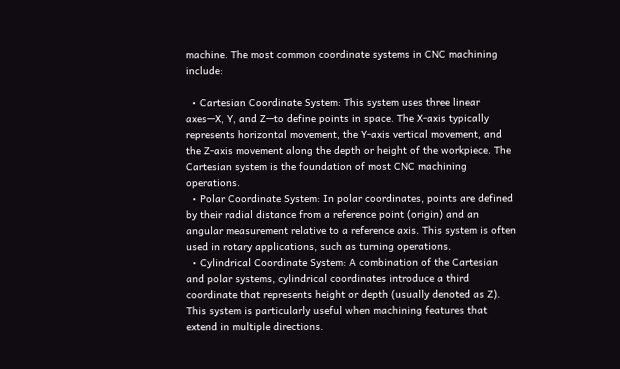machine. The most common coordinate systems in CNC machining include:

  • Cartesian Coordinate System: This system uses three linear axes—X, Y, and Z—to define points in space. The X-axis typically represents horizontal movement, the Y-axis vertical movement, and the Z-axis movement along the depth or height of the workpiece. The Cartesian system is the foundation of most CNC machining operations.
  • Polar Coordinate System: In polar coordinates, points are defined by their radial distance from a reference point (origin) and an angular measurement relative to a reference axis. This system is often used in rotary applications, such as turning operations.
  • Cylindrical Coordinate System: A combination of the Cartesian and polar systems, cylindrical coordinates introduce a third coordinate that represents height or depth (usually denoted as Z). This system is particularly useful when machining features that extend in multiple directions.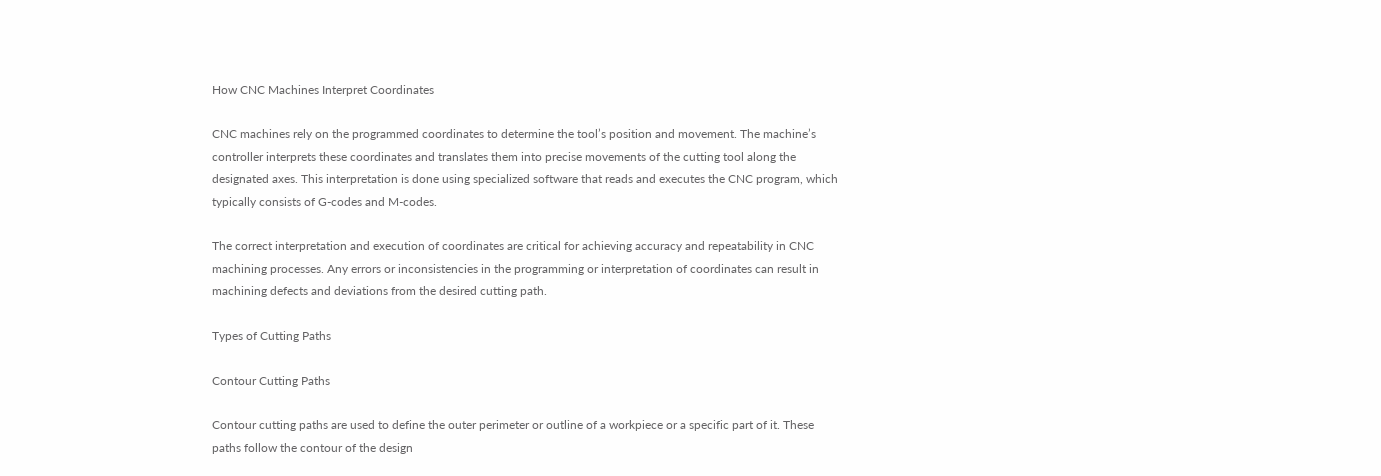How CNC Machines Interpret Coordinates

CNC machines rely on the programmed coordinates to determine the tool’s position and movement. The machine’s controller interprets these coordinates and translates them into precise movements of the cutting tool along the designated axes. This interpretation is done using specialized software that reads and executes the CNC program, which typically consists of G-codes and M-codes.

The correct interpretation and execution of coordinates are critical for achieving accuracy and repeatability in CNC machining processes. Any errors or inconsistencies in the programming or interpretation of coordinates can result in machining defects and deviations from the desired cutting path.

Types of Cutting Paths

Contour Cutting Paths

Contour cutting paths are used to define the outer perimeter or outline of a workpiece or a specific part of it. These paths follow the contour of the design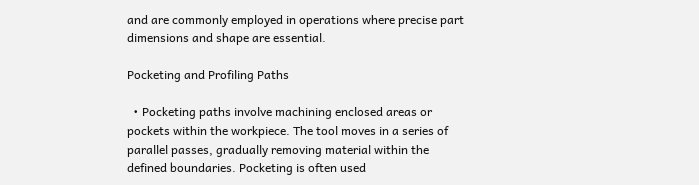and are commonly employed in operations where precise part dimensions and shape are essential.

Pocketing and Profiling Paths

  • Pocketing paths involve machining enclosed areas or pockets within the workpiece. The tool moves in a series of parallel passes, gradually removing material within the defined boundaries. Pocketing is often used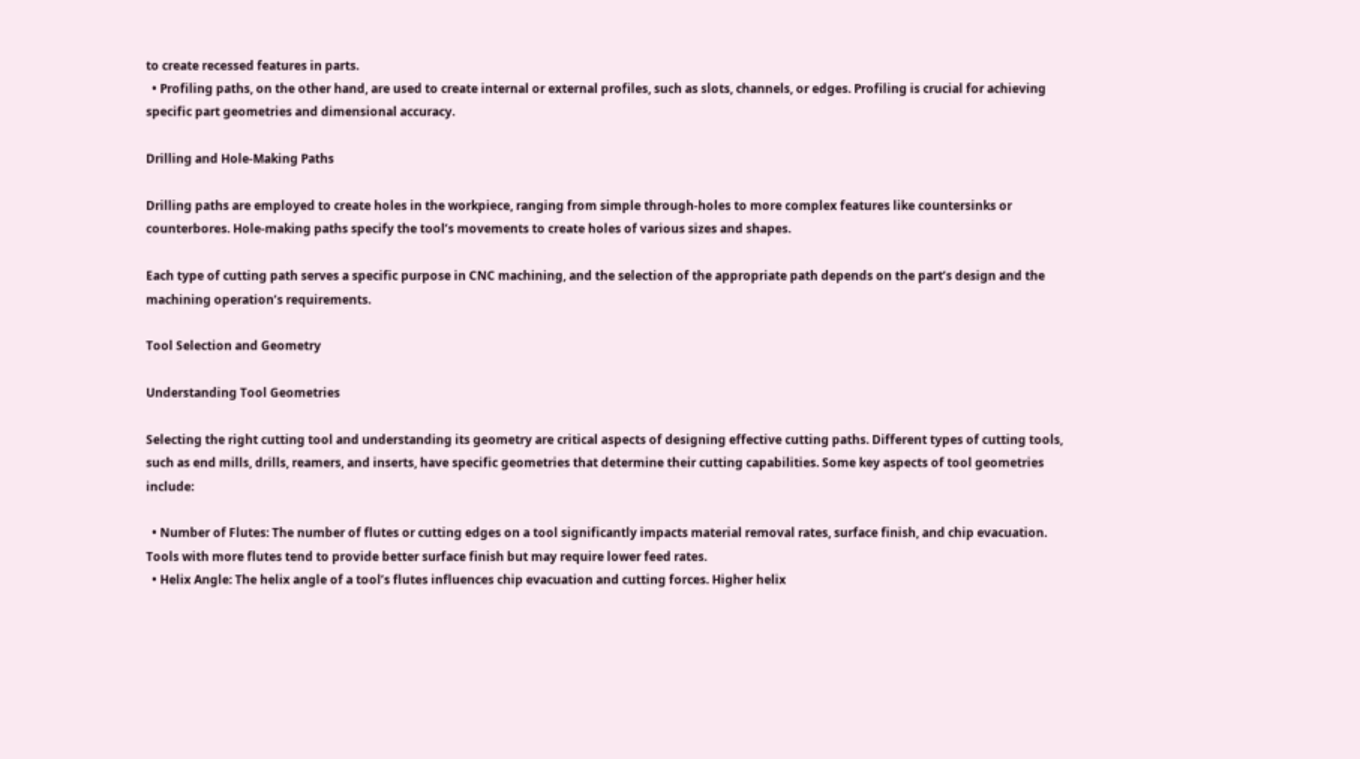to create recessed features in parts.
  • Profiling paths, on the other hand, are used to create internal or external profiles, such as slots, channels, or edges. Profiling is crucial for achieving specific part geometries and dimensional accuracy.

Drilling and Hole-Making Paths

Drilling paths are employed to create holes in the workpiece, ranging from simple through-holes to more complex features like countersinks or counterbores. Hole-making paths specify the tool’s movements to create holes of various sizes and shapes.

Each type of cutting path serves a specific purpose in CNC machining, and the selection of the appropriate path depends on the part’s design and the machining operation’s requirements.

Tool Selection and Geometry

Understanding Tool Geometries

Selecting the right cutting tool and understanding its geometry are critical aspects of designing effective cutting paths. Different types of cutting tools, such as end mills, drills, reamers, and inserts, have specific geometries that determine their cutting capabilities. Some key aspects of tool geometries include:

  • Number of Flutes: The number of flutes or cutting edges on a tool significantly impacts material removal rates, surface finish, and chip evacuation. Tools with more flutes tend to provide better surface finish but may require lower feed rates.
  • Helix Angle: The helix angle of a tool’s flutes influences chip evacuation and cutting forces. Higher helix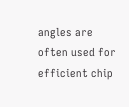angles are often used for efficient chip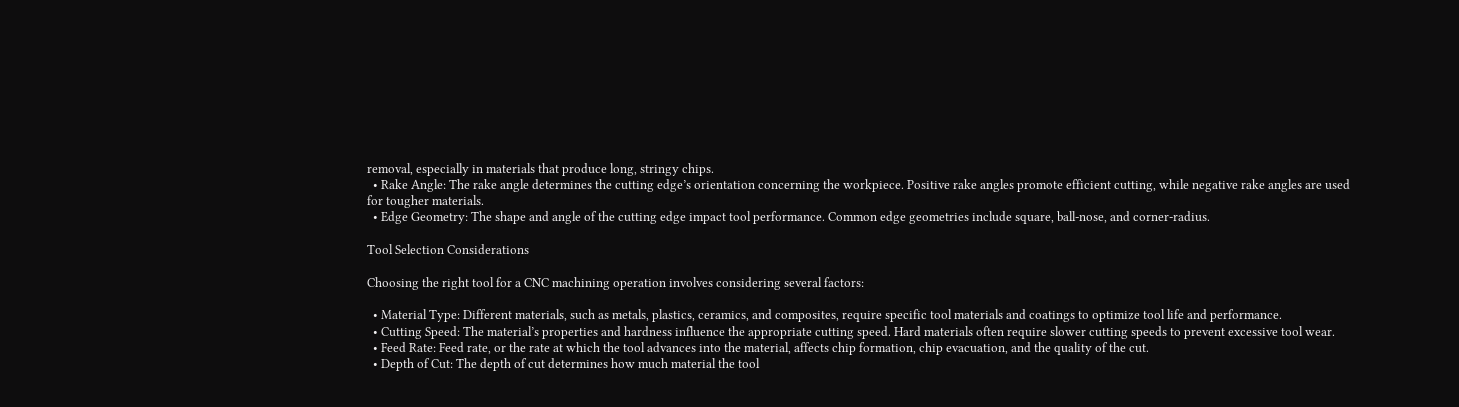removal, especially in materials that produce long, stringy chips.
  • Rake Angle: The rake angle determines the cutting edge’s orientation concerning the workpiece. Positive rake angles promote efficient cutting, while negative rake angles are used for tougher materials.
  • Edge Geometry: The shape and angle of the cutting edge impact tool performance. Common edge geometries include square, ball-nose, and corner-radius.

Tool Selection Considerations

Choosing the right tool for a CNC machining operation involves considering several factors:

  • Material Type: Different materials, such as metals, plastics, ceramics, and composites, require specific tool materials and coatings to optimize tool life and performance.
  • Cutting Speed: The material’s properties and hardness influence the appropriate cutting speed. Hard materials often require slower cutting speeds to prevent excessive tool wear.
  • Feed Rate: Feed rate, or the rate at which the tool advances into the material, affects chip formation, chip evacuation, and the quality of the cut.
  • Depth of Cut: The depth of cut determines how much material the tool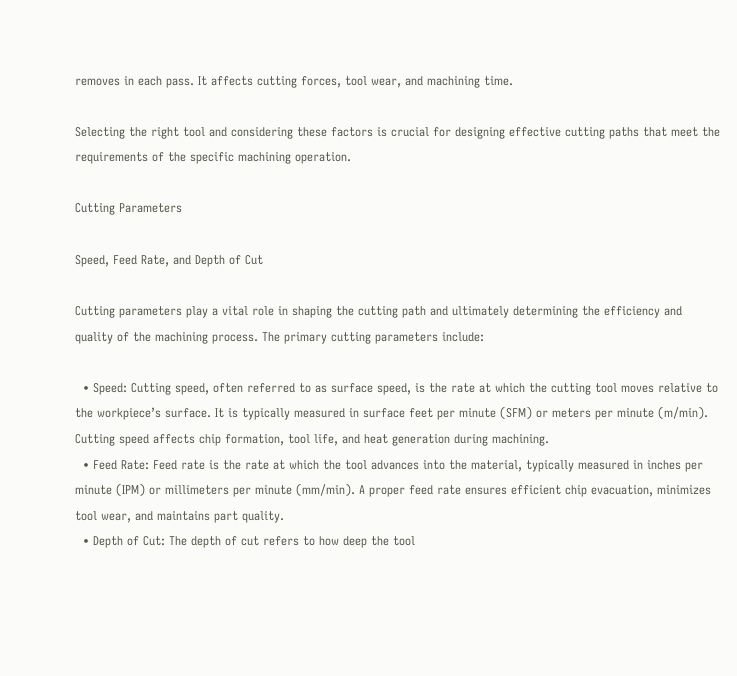removes in each pass. It affects cutting forces, tool wear, and machining time.

Selecting the right tool and considering these factors is crucial for designing effective cutting paths that meet the requirements of the specific machining operation.

Cutting Parameters

Speed, Feed Rate, and Depth of Cut

Cutting parameters play a vital role in shaping the cutting path and ultimately determining the efficiency and quality of the machining process. The primary cutting parameters include:

  • Speed: Cutting speed, often referred to as surface speed, is the rate at which the cutting tool moves relative to the workpiece’s surface. It is typically measured in surface feet per minute (SFM) or meters per minute (m/min). Cutting speed affects chip formation, tool life, and heat generation during machining.
  • Feed Rate: Feed rate is the rate at which the tool advances into the material, typically measured in inches per minute (IPM) or millimeters per minute (mm/min). A proper feed rate ensures efficient chip evacuation, minimizes tool wear, and maintains part quality.
  • Depth of Cut: The depth of cut refers to how deep the tool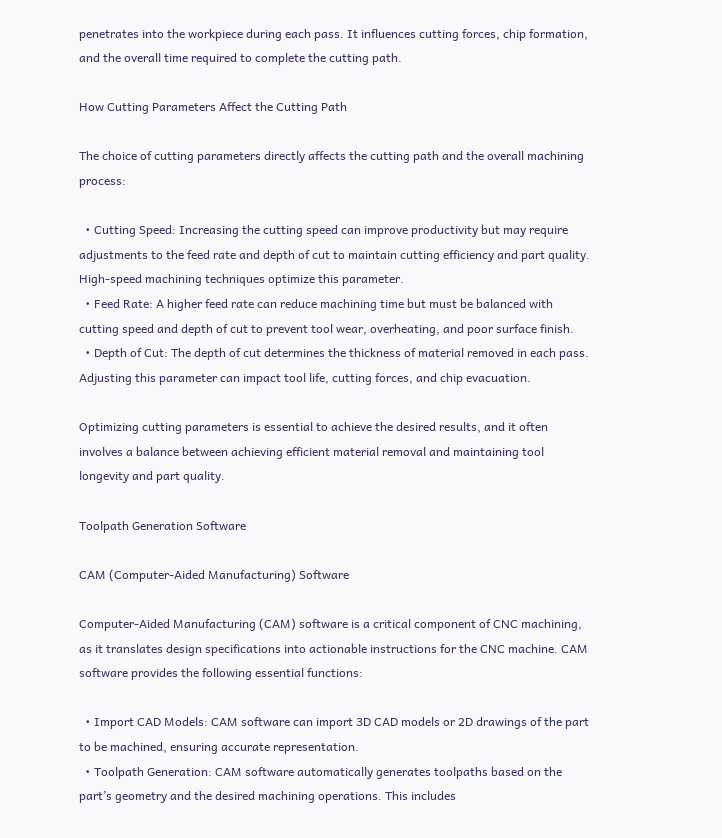penetrates into the workpiece during each pass. It influences cutting forces, chip formation, and the overall time required to complete the cutting path.

How Cutting Parameters Affect the Cutting Path

The choice of cutting parameters directly affects the cutting path and the overall machining process:

  • Cutting Speed: Increasing the cutting speed can improve productivity but may require adjustments to the feed rate and depth of cut to maintain cutting efficiency and part quality. High-speed machining techniques optimize this parameter.
  • Feed Rate: A higher feed rate can reduce machining time but must be balanced with cutting speed and depth of cut to prevent tool wear, overheating, and poor surface finish.
  • Depth of Cut: The depth of cut determines the thickness of material removed in each pass. Adjusting this parameter can impact tool life, cutting forces, and chip evacuation.

Optimizing cutting parameters is essential to achieve the desired results, and it often involves a balance between achieving efficient material removal and maintaining tool longevity and part quality.

Toolpath Generation Software

CAM (Computer-Aided Manufacturing) Software

Computer-Aided Manufacturing (CAM) software is a critical component of CNC machining, as it translates design specifications into actionable instructions for the CNC machine. CAM software provides the following essential functions:

  • Import CAD Models: CAM software can import 3D CAD models or 2D drawings of the part to be machined, ensuring accurate representation.
  • Toolpath Generation: CAM software automatically generates toolpaths based on the part’s geometry and the desired machining operations. This includes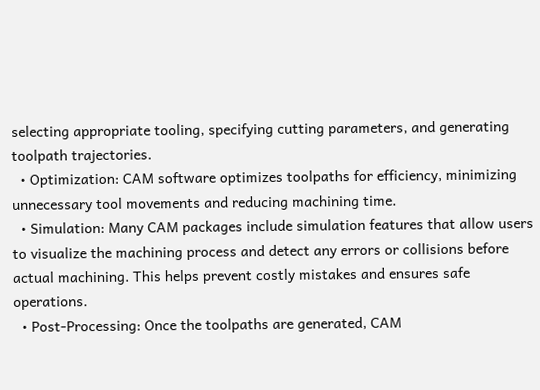selecting appropriate tooling, specifying cutting parameters, and generating toolpath trajectories.
  • Optimization: CAM software optimizes toolpaths for efficiency, minimizing unnecessary tool movements and reducing machining time.
  • Simulation: Many CAM packages include simulation features that allow users to visualize the machining process and detect any errors or collisions before actual machining. This helps prevent costly mistakes and ensures safe operations.
  • Post-Processing: Once the toolpaths are generated, CAM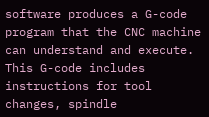software produces a G-code program that the CNC machine can understand and execute. This G-code includes instructions for tool changes, spindle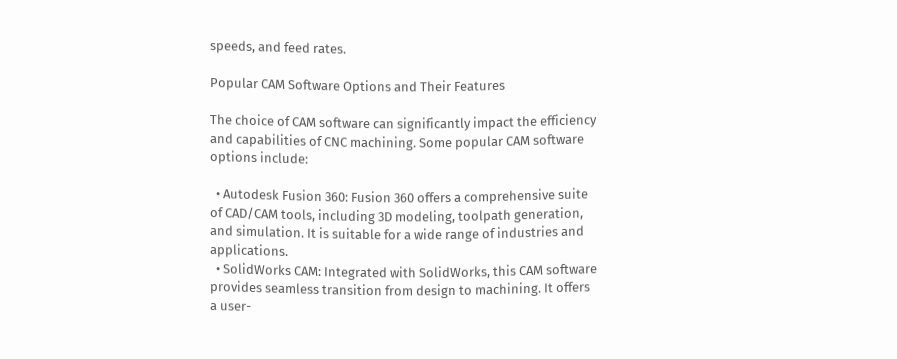speeds, and feed rates.

Popular CAM Software Options and Their Features

The choice of CAM software can significantly impact the efficiency and capabilities of CNC machining. Some popular CAM software options include:

  • Autodesk Fusion 360: Fusion 360 offers a comprehensive suite of CAD/CAM tools, including 3D modeling, toolpath generation, and simulation. It is suitable for a wide range of industries and applications.
  • SolidWorks CAM: Integrated with SolidWorks, this CAM software provides seamless transition from design to machining. It offers a user-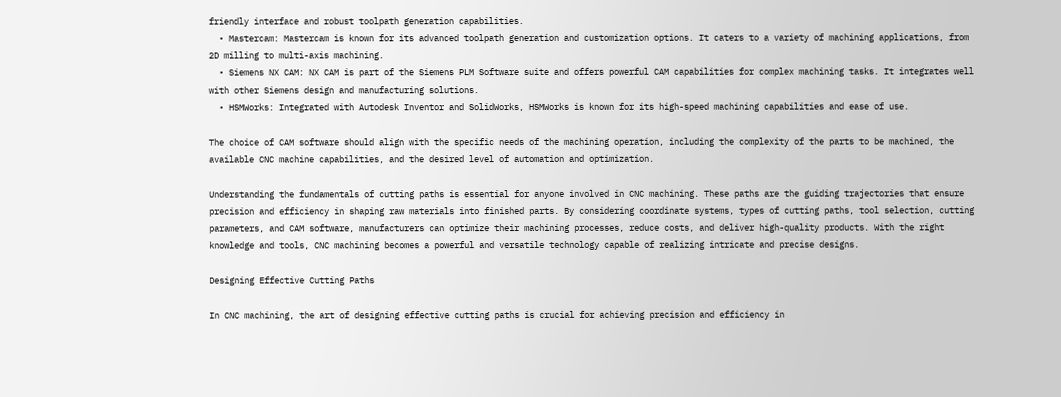friendly interface and robust toolpath generation capabilities.
  • Mastercam: Mastercam is known for its advanced toolpath generation and customization options. It caters to a variety of machining applications, from 2D milling to multi-axis machining.
  • Siemens NX CAM: NX CAM is part of the Siemens PLM Software suite and offers powerful CAM capabilities for complex machining tasks. It integrates well with other Siemens design and manufacturing solutions.
  • HSMWorks: Integrated with Autodesk Inventor and SolidWorks, HSMWorks is known for its high-speed machining capabilities and ease of use.

The choice of CAM software should align with the specific needs of the machining operation, including the complexity of the parts to be machined, the available CNC machine capabilities, and the desired level of automation and optimization.

Understanding the fundamentals of cutting paths is essential for anyone involved in CNC machining. These paths are the guiding trajectories that ensure precision and efficiency in shaping raw materials into finished parts. By considering coordinate systems, types of cutting paths, tool selection, cutting parameters, and CAM software, manufacturers can optimize their machining processes, reduce costs, and deliver high-quality products. With the right knowledge and tools, CNC machining becomes a powerful and versatile technology capable of realizing intricate and precise designs.

Designing Effective Cutting Paths

In CNC machining, the art of designing effective cutting paths is crucial for achieving precision and efficiency in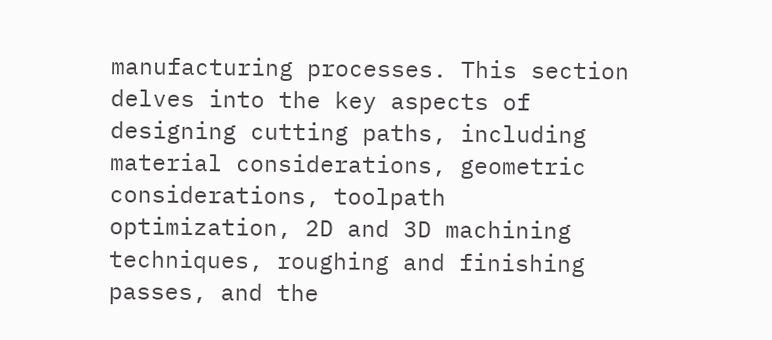manufacturing processes. This section delves into the key aspects of designing cutting paths, including material considerations, geometric considerations, toolpath optimization, 2D and 3D machining techniques, roughing and finishing passes, and the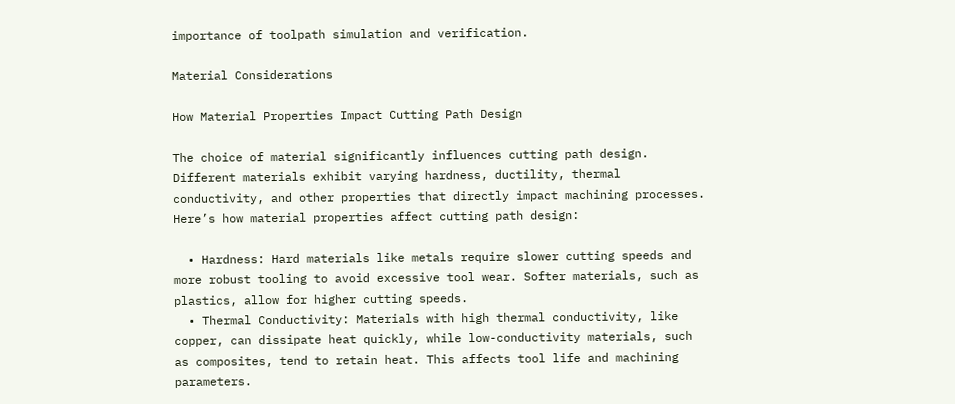importance of toolpath simulation and verification.

Material Considerations

How Material Properties Impact Cutting Path Design

The choice of material significantly influences cutting path design. Different materials exhibit varying hardness, ductility, thermal conductivity, and other properties that directly impact machining processes. Here’s how material properties affect cutting path design:

  • Hardness: Hard materials like metals require slower cutting speeds and more robust tooling to avoid excessive tool wear. Softer materials, such as plastics, allow for higher cutting speeds.
  • Thermal Conductivity: Materials with high thermal conductivity, like copper, can dissipate heat quickly, while low-conductivity materials, such as composites, tend to retain heat. This affects tool life and machining parameters.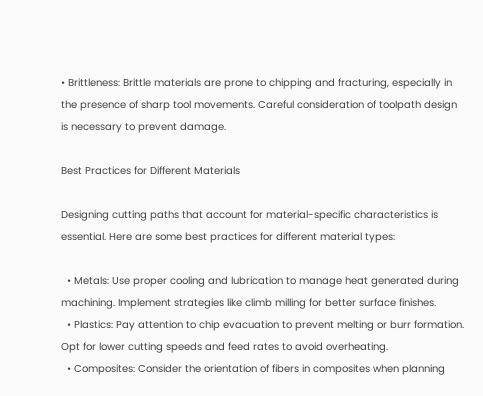• Brittleness: Brittle materials are prone to chipping and fracturing, especially in the presence of sharp tool movements. Careful consideration of toolpath design is necessary to prevent damage.

Best Practices for Different Materials

Designing cutting paths that account for material-specific characteristics is essential. Here are some best practices for different material types:

  • Metals: Use proper cooling and lubrication to manage heat generated during machining. Implement strategies like climb milling for better surface finishes.
  • Plastics: Pay attention to chip evacuation to prevent melting or burr formation. Opt for lower cutting speeds and feed rates to avoid overheating.
  • Composites: Consider the orientation of fibers in composites when planning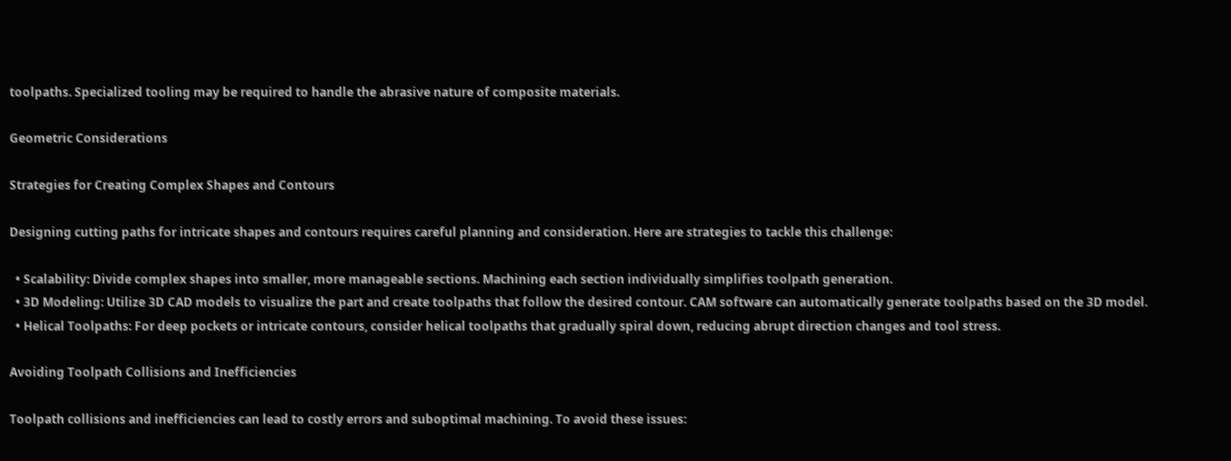toolpaths. Specialized tooling may be required to handle the abrasive nature of composite materials.

Geometric Considerations

Strategies for Creating Complex Shapes and Contours

Designing cutting paths for intricate shapes and contours requires careful planning and consideration. Here are strategies to tackle this challenge:

  • Scalability: Divide complex shapes into smaller, more manageable sections. Machining each section individually simplifies toolpath generation.
  • 3D Modeling: Utilize 3D CAD models to visualize the part and create toolpaths that follow the desired contour. CAM software can automatically generate toolpaths based on the 3D model.
  • Helical Toolpaths: For deep pockets or intricate contours, consider helical toolpaths that gradually spiral down, reducing abrupt direction changes and tool stress.

Avoiding Toolpath Collisions and Inefficiencies

Toolpath collisions and inefficiencies can lead to costly errors and suboptimal machining. To avoid these issues: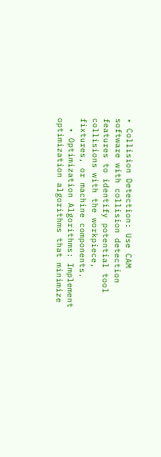• Collision Detection: Use CAM software with collision detection features to identify potential tool collisions with the workpiece, fixtures, or machine components.
  • Optimization Algorithms: Implement optimization algorithms that minimize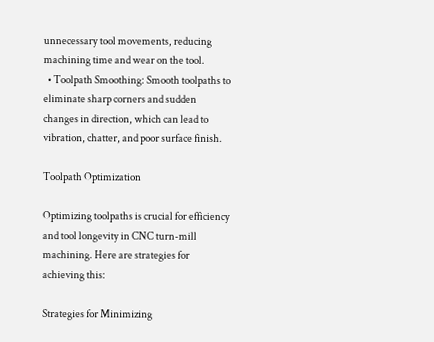unnecessary tool movements, reducing machining time and wear on the tool.
  • Toolpath Smoothing: Smooth toolpaths to eliminate sharp corners and sudden changes in direction, which can lead to vibration, chatter, and poor surface finish.

Toolpath Optimization

Optimizing toolpaths is crucial for efficiency and tool longevity in CNC turn-mill machining. Here are strategies for achieving this:

Strategies for Minimizing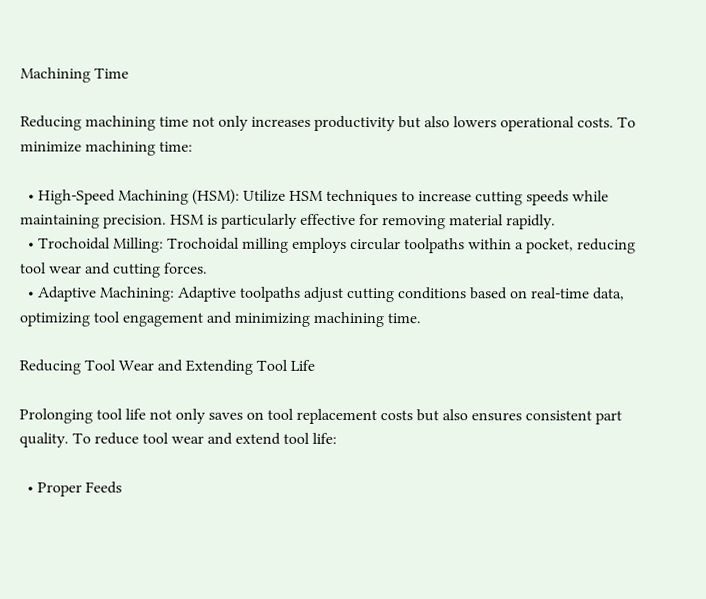Machining Time

Reducing machining time not only increases productivity but also lowers operational costs. To minimize machining time:

  • High-Speed Machining (HSM): Utilize HSM techniques to increase cutting speeds while maintaining precision. HSM is particularly effective for removing material rapidly.
  • Trochoidal Milling: Trochoidal milling employs circular toolpaths within a pocket, reducing tool wear and cutting forces.
  • Adaptive Machining: Adaptive toolpaths adjust cutting conditions based on real-time data, optimizing tool engagement and minimizing machining time.

Reducing Tool Wear and Extending Tool Life

Prolonging tool life not only saves on tool replacement costs but also ensures consistent part quality. To reduce tool wear and extend tool life:

  • Proper Feeds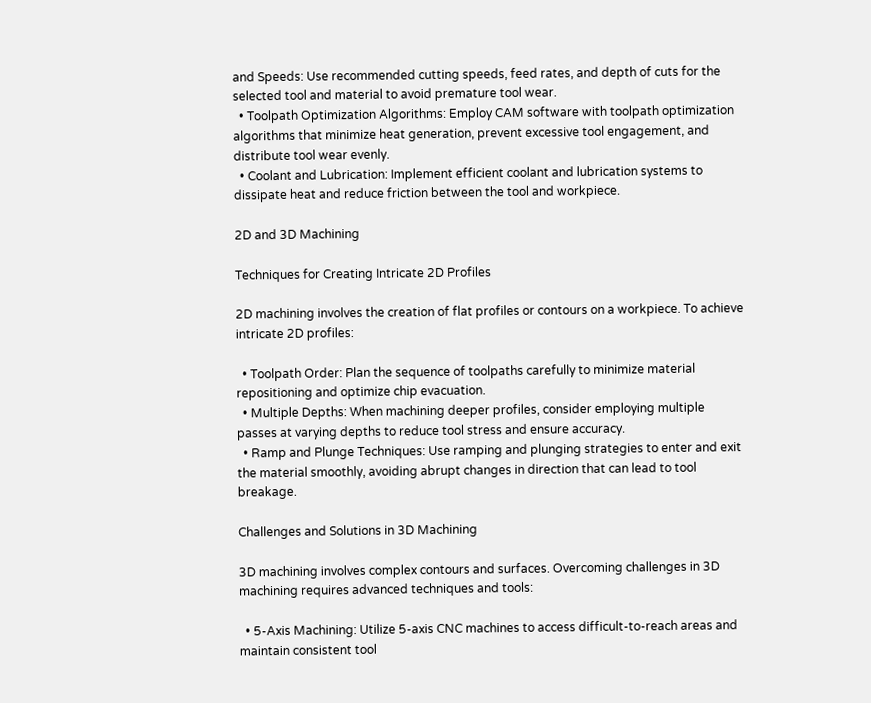and Speeds: Use recommended cutting speeds, feed rates, and depth of cuts for the selected tool and material to avoid premature tool wear.
  • Toolpath Optimization Algorithms: Employ CAM software with toolpath optimization algorithms that minimize heat generation, prevent excessive tool engagement, and distribute tool wear evenly.
  • Coolant and Lubrication: Implement efficient coolant and lubrication systems to dissipate heat and reduce friction between the tool and workpiece.

2D and 3D Machining

Techniques for Creating Intricate 2D Profiles

2D machining involves the creation of flat profiles or contours on a workpiece. To achieve intricate 2D profiles:

  • Toolpath Order: Plan the sequence of toolpaths carefully to minimize material repositioning and optimize chip evacuation.
  • Multiple Depths: When machining deeper profiles, consider employing multiple passes at varying depths to reduce tool stress and ensure accuracy.
  • Ramp and Plunge Techniques: Use ramping and plunging strategies to enter and exit the material smoothly, avoiding abrupt changes in direction that can lead to tool breakage.

Challenges and Solutions in 3D Machining

3D machining involves complex contours and surfaces. Overcoming challenges in 3D machining requires advanced techniques and tools:

  • 5-Axis Machining: Utilize 5-axis CNC machines to access difficult-to-reach areas and maintain consistent tool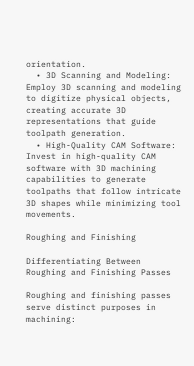orientation.
  • 3D Scanning and Modeling: Employ 3D scanning and modeling to digitize physical objects, creating accurate 3D representations that guide toolpath generation.
  • High-Quality CAM Software: Invest in high-quality CAM software with 3D machining capabilities to generate toolpaths that follow intricate 3D shapes while minimizing tool movements.

Roughing and Finishing

Differentiating Between Roughing and Finishing Passes

Roughing and finishing passes serve distinct purposes in machining: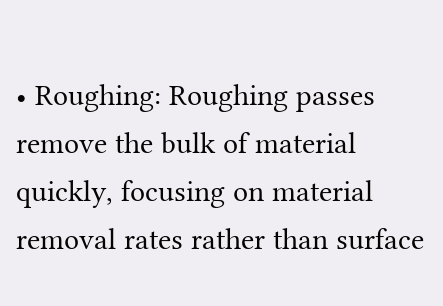• Roughing: Roughing passes remove the bulk of material quickly, focusing on material removal rates rather than surface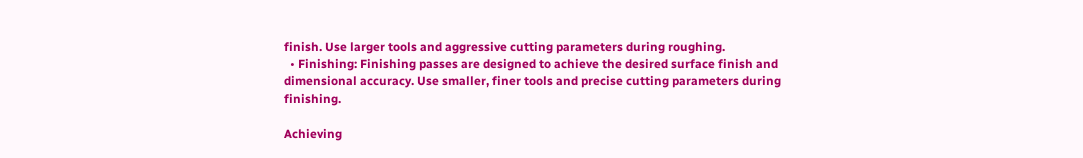finish. Use larger tools and aggressive cutting parameters during roughing.
  • Finishing: Finishing passes are designed to achieve the desired surface finish and dimensional accuracy. Use smaller, finer tools and precise cutting parameters during finishing.

Achieving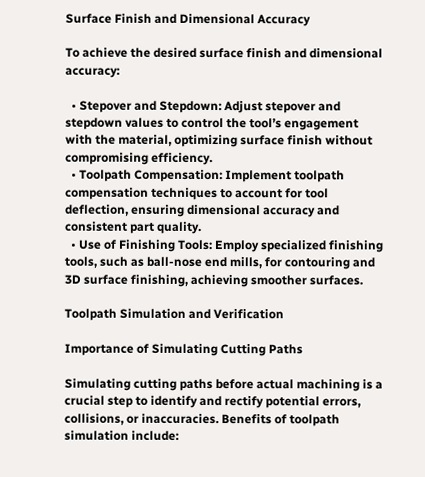Surface Finish and Dimensional Accuracy

To achieve the desired surface finish and dimensional accuracy:

  • Stepover and Stepdown: Adjust stepover and stepdown values to control the tool’s engagement with the material, optimizing surface finish without compromising efficiency.
  • Toolpath Compensation: Implement toolpath compensation techniques to account for tool deflection, ensuring dimensional accuracy and consistent part quality.
  • Use of Finishing Tools: Employ specialized finishing tools, such as ball-nose end mills, for contouring and 3D surface finishing, achieving smoother surfaces.

Toolpath Simulation and Verification

Importance of Simulating Cutting Paths

Simulating cutting paths before actual machining is a crucial step to identify and rectify potential errors, collisions, or inaccuracies. Benefits of toolpath simulation include: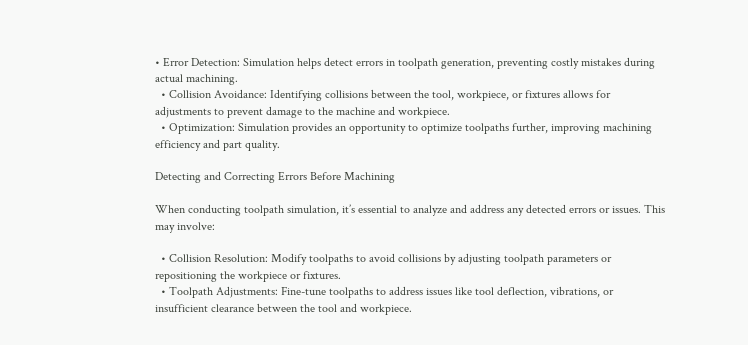• Error Detection: Simulation helps detect errors in toolpath generation, preventing costly mistakes during actual machining.
  • Collision Avoidance: Identifying collisions between the tool, workpiece, or fixtures allows for adjustments to prevent damage to the machine and workpiece.
  • Optimization: Simulation provides an opportunity to optimize toolpaths further, improving machining efficiency and part quality.

Detecting and Correcting Errors Before Machining

When conducting toolpath simulation, it’s essential to analyze and address any detected errors or issues. This may involve:

  • Collision Resolution: Modify toolpaths to avoid collisions by adjusting toolpath parameters or repositioning the workpiece or fixtures.
  • Toolpath Adjustments: Fine-tune toolpaths to address issues like tool deflection, vibrations, or insufficient clearance between the tool and workpiece.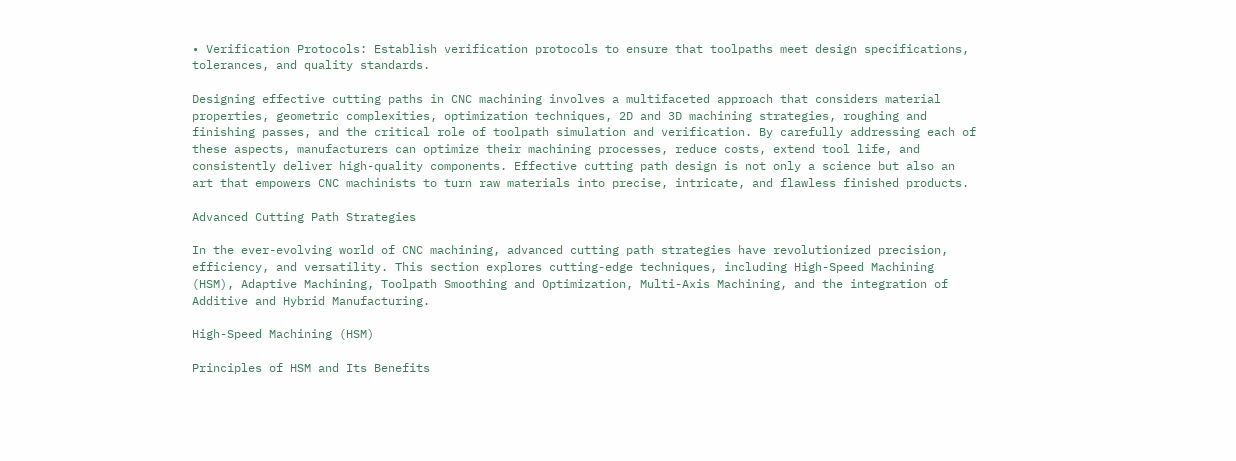• Verification Protocols: Establish verification protocols to ensure that toolpaths meet design specifications, tolerances, and quality standards.

Designing effective cutting paths in CNC machining involves a multifaceted approach that considers material properties, geometric complexities, optimization techniques, 2D and 3D machining strategies, roughing and finishing passes, and the critical role of toolpath simulation and verification. By carefully addressing each of these aspects, manufacturers can optimize their machining processes, reduce costs, extend tool life, and consistently deliver high-quality components. Effective cutting path design is not only a science but also an art that empowers CNC machinists to turn raw materials into precise, intricate, and flawless finished products.

Advanced Cutting Path Strategies

In the ever-evolving world of CNC machining, advanced cutting path strategies have revolutionized precision, efficiency, and versatility. This section explores cutting-edge techniques, including High-Speed Machining (HSM), Adaptive Machining, Toolpath Smoothing and Optimization, Multi-Axis Machining, and the integration of Additive and Hybrid Manufacturing.

High-Speed Machining (HSM)

Principles of HSM and Its Benefits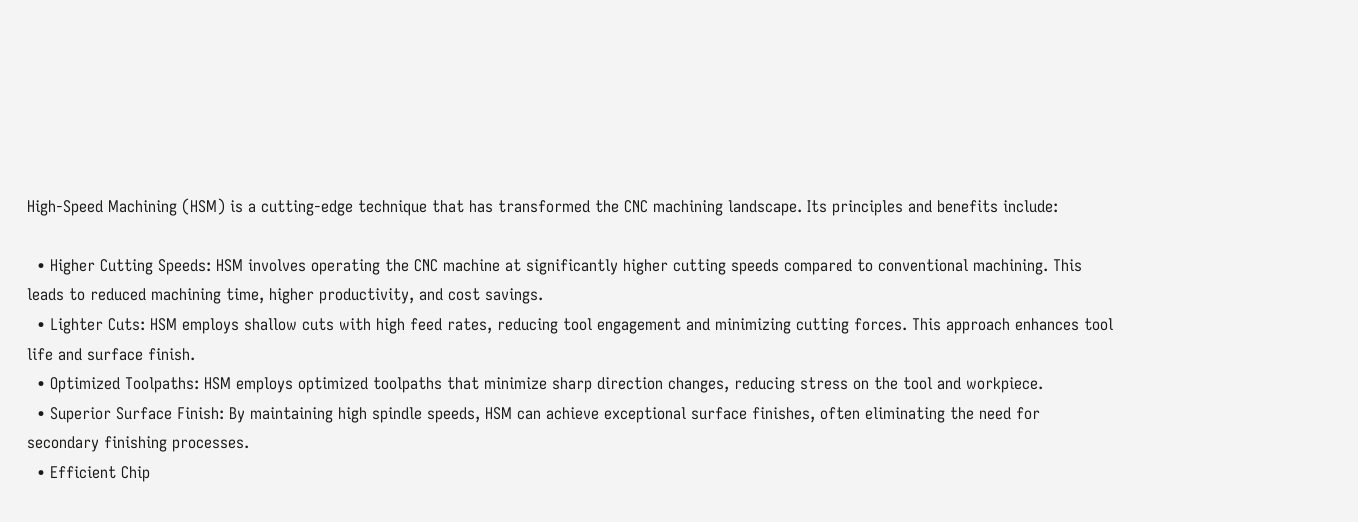High-Speed Machining (HSM) is a cutting-edge technique that has transformed the CNC machining landscape. Its principles and benefits include:

  • Higher Cutting Speeds: HSM involves operating the CNC machine at significantly higher cutting speeds compared to conventional machining. This leads to reduced machining time, higher productivity, and cost savings.
  • Lighter Cuts: HSM employs shallow cuts with high feed rates, reducing tool engagement and minimizing cutting forces. This approach enhances tool life and surface finish.
  • Optimized Toolpaths: HSM employs optimized toolpaths that minimize sharp direction changes, reducing stress on the tool and workpiece.
  • Superior Surface Finish: By maintaining high spindle speeds, HSM can achieve exceptional surface finishes, often eliminating the need for secondary finishing processes.
  • Efficient Chip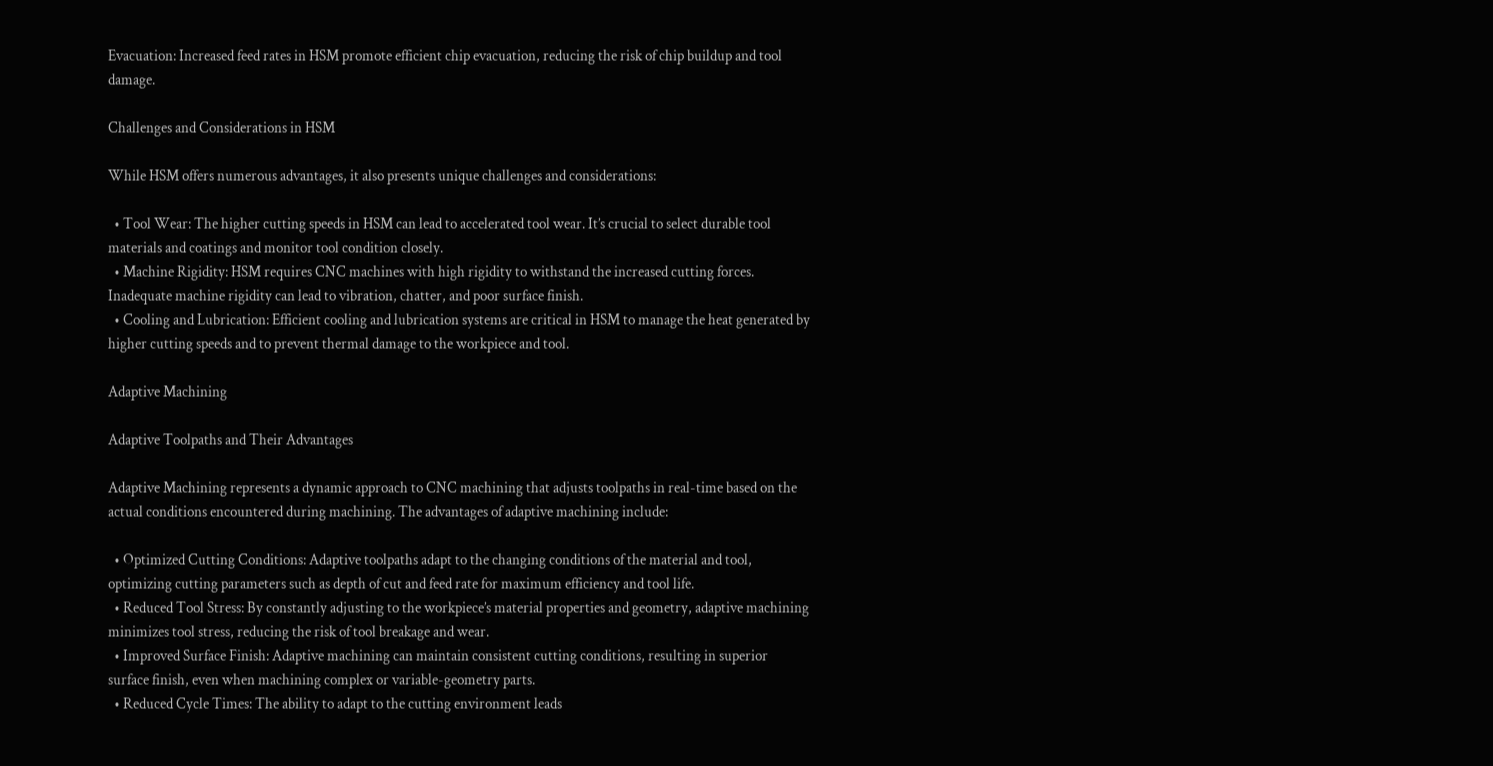Evacuation: Increased feed rates in HSM promote efficient chip evacuation, reducing the risk of chip buildup and tool damage.

Challenges and Considerations in HSM

While HSM offers numerous advantages, it also presents unique challenges and considerations:

  • Tool Wear: The higher cutting speeds in HSM can lead to accelerated tool wear. It’s crucial to select durable tool materials and coatings and monitor tool condition closely.
  • Machine Rigidity: HSM requires CNC machines with high rigidity to withstand the increased cutting forces. Inadequate machine rigidity can lead to vibration, chatter, and poor surface finish.
  • Cooling and Lubrication: Efficient cooling and lubrication systems are critical in HSM to manage the heat generated by higher cutting speeds and to prevent thermal damage to the workpiece and tool.

Adaptive Machining

Adaptive Toolpaths and Their Advantages

Adaptive Machining represents a dynamic approach to CNC machining that adjusts toolpaths in real-time based on the actual conditions encountered during machining. The advantages of adaptive machining include:

  • Optimized Cutting Conditions: Adaptive toolpaths adapt to the changing conditions of the material and tool, optimizing cutting parameters such as depth of cut and feed rate for maximum efficiency and tool life.
  • Reduced Tool Stress: By constantly adjusting to the workpiece’s material properties and geometry, adaptive machining minimizes tool stress, reducing the risk of tool breakage and wear.
  • Improved Surface Finish: Adaptive machining can maintain consistent cutting conditions, resulting in superior surface finish, even when machining complex or variable-geometry parts.
  • Reduced Cycle Times: The ability to adapt to the cutting environment leads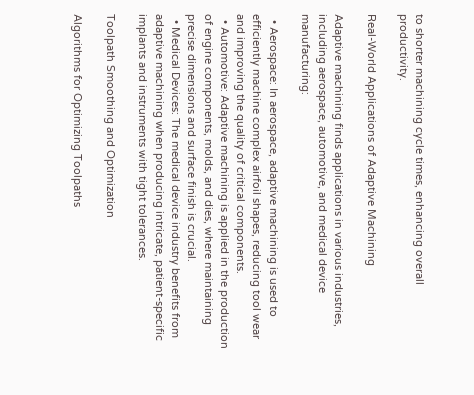to shorter machining cycle times, enhancing overall productivity.

Real-World Applications of Adaptive Machining

Adaptive machining finds applications in various industries, including aerospace, automotive, and medical device manufacturing:

  • Aerospace: In aerospace, adaptive machining is used to efficiently machine complex airfoil shapes, reducing tool wear and improving the quality of critical components.
  • Automotive: Adaptive machining is applied in the production of engine components, molds, and dies, where maintaining precise dimensions and surface finish is crucial.
  • Medical Devices: The medical device industry benefits from adaptive machining when producing intricate, patient-specific implants and instruments with tight tolerances.

Toolpath Smoothing and Optimization

Algorithms for Optimizing Toolpaths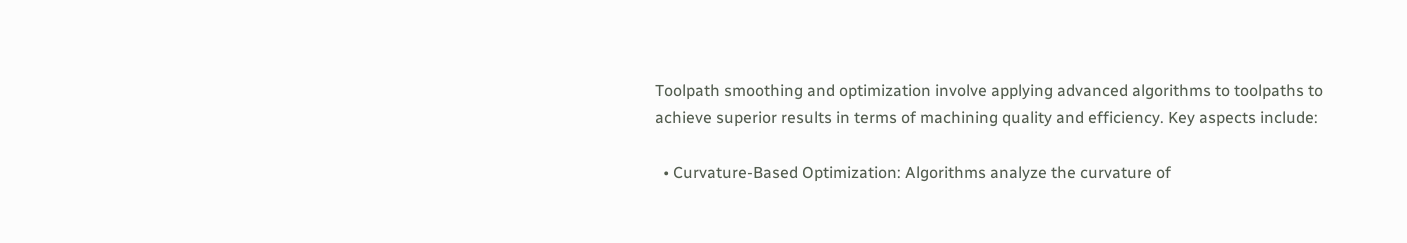Toolpath smoothing and optimization involve applying advanced algorithms to toolpaths to achieve superior results in terms of machining quality and efficiency. Key aspects include:

  • Curvature-Based Optimization: Algorithms analyze the curvature of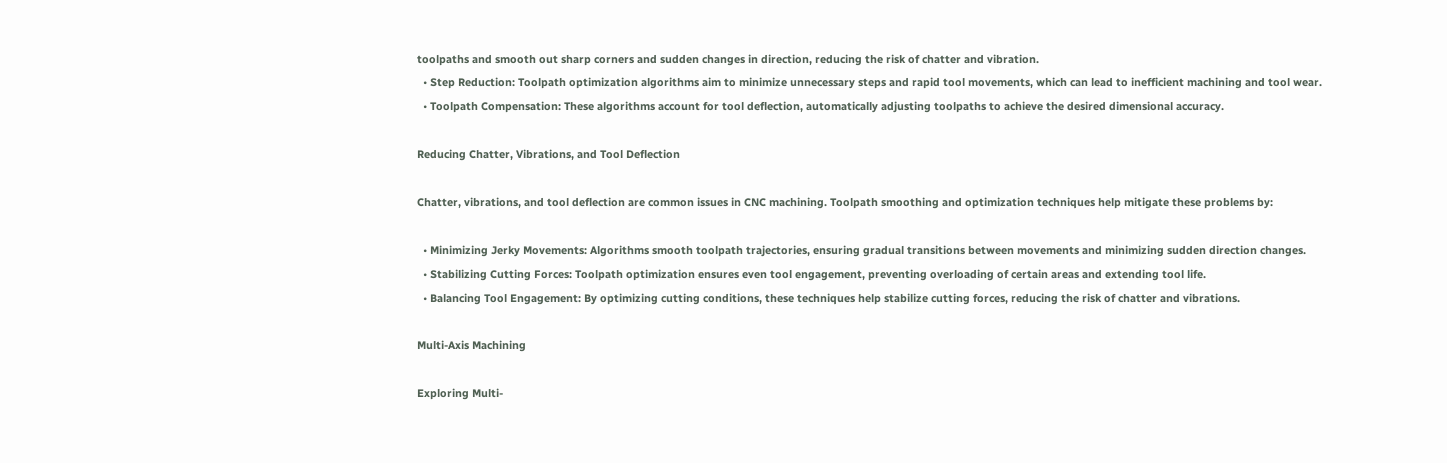toolpaths and smooth out sharp corners and sudden changes in direction, reducing the risk of chatter and vibration.
  • Step Reduction: Toolpath optimization algorithms aim to minimize unnecessary steps and rapid tool movements, which can lead to inefficient machining and tool wear.
  • Toolpath Compensation: These algorithms account for tool deflection, automatically adjusting toolpaths to achieve the desired dimensional accuracy.

Reducing Chatter, Vibrations, and Tool Deflection

Chatter, vibrations, and tool deflection are common issues in CNC machining. Toolpath smoothing and optimization techniques help mitigate these problems by:

  • Minimizing Jerky Movements: Algorithms smooth toolpath trajectories, ensuring gradual transitions between movements and minimizing sudden direction changes.
  • Stabilizing Cutting Forces: Toolpath optimization ensures even tool engagement, preventing overloading of certain areas and extending tool life.
  • Balancing Tool Engagement: By optimizing cutting conditions, these techniques help stabilize cutting forces, reducing the risk of chatter and vibrations.

Multi-Axis Machining

Exploring Multi-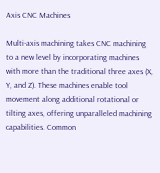Axis CNC Machines

Multi-axis machining takes CNC machining to a new level by incorporating machines with more than the traditional three axes (X, Y, and Z). These machines enable tool movement along additional rotational or tilting axes, offering unparalleled machining capabilities. Common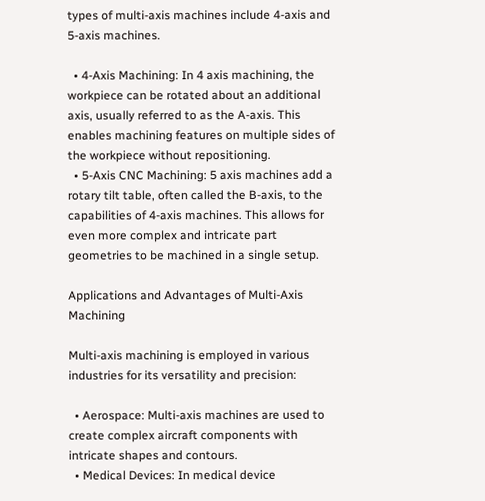types of multi-axis machines include 4-axis and 5-axis machines.

  • 4-Axis Machining: In 4 axis machining, the workpiece can be rotated about an additional axis, usually referred to as the A-axis. This enables machining features on multiple sides of the workpiece without repositioning.
  • 5-Axis CNC Machining: 5 axis machines add a rotary tilt table, often called the B-axis, to the capabilities of 4-axis machines. This allows for even more complex and intricate part geometries to be machined in a single setup.

Applications and Advantages of Multi-Axis Machining

Multi-axis machining is employed in various industries for its versatility and precision:

  • Aerospace: Multi-axis machines are used to create complex aircraft components with intricate shapes and contours.
  • Medical Devices: In medical device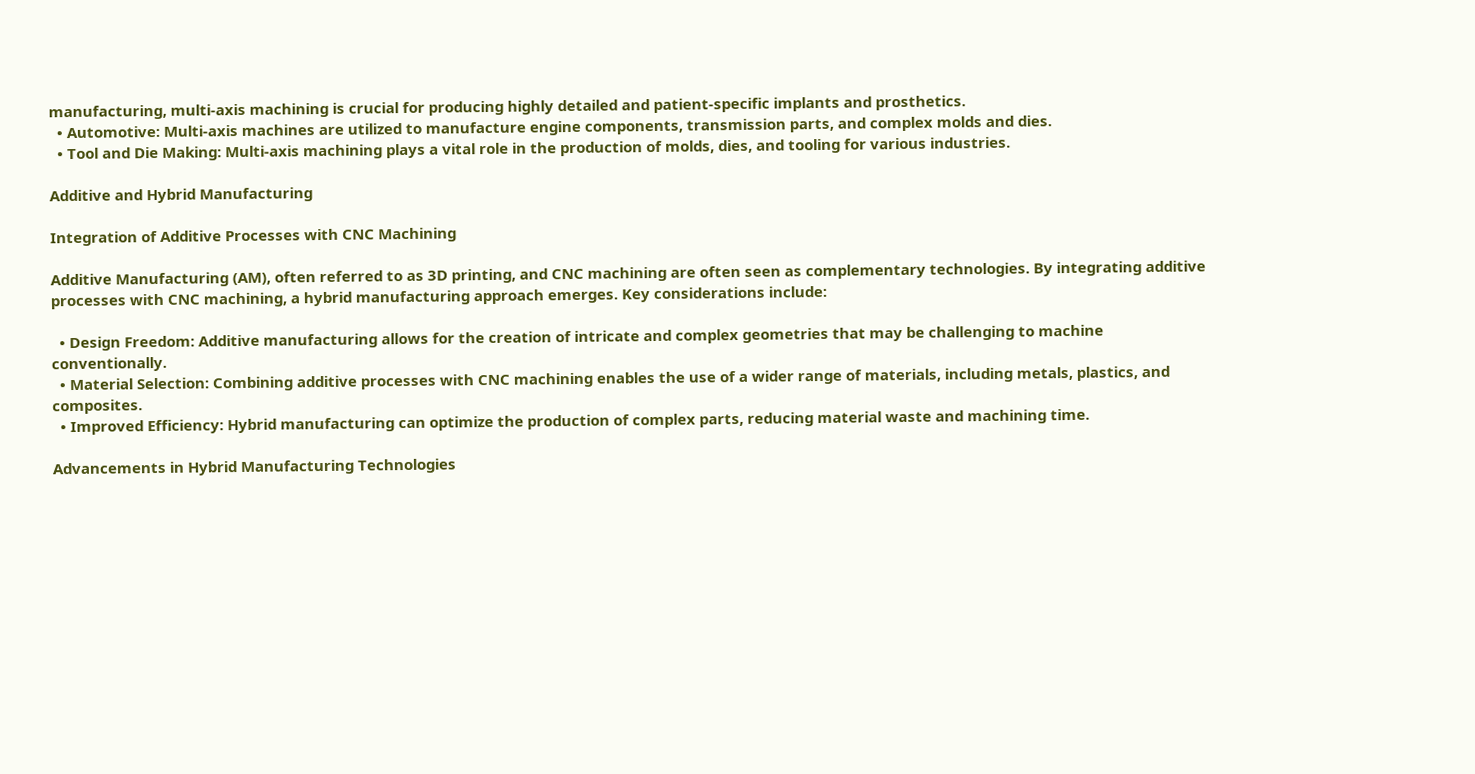manufacturing, multi-axis machining is crucial for producing highly detailed and patient-specific implants and prosthetics.
  • Automotive: Multi-axis machines are utilized to manufacture engine components, transmission parts, and complex molds and dies.
  • Tool and Die Making: Multi-axis machining plays a vital role in the production of molds, dies, and tooling for various industries.

Additive and Hybrid Manufacturing

Integration of Additive Processes with CNC Machining

Additive Manufacturing (AM), often referred to as 3D printing, and CNC machining are often seen as complementary technologies. By integrating additive processes with CNC machining, a hybrid manufacturing approach emerges. Key considerations include:

  • Design Freedom: Additive manufacturing allows for the creation of intricate and complex geometries that may be challenging to machine conventionally.
  • Material Selection: Combining additive processes with CNC machining enables the use of a wider range of materials, including metals, plastics, and composites.
  • Improved Efficiency: Hybrid manufacturing can optimize the production of complex parts, reducing material waste and machining time.

Advancements in Hybrid Manufacturing Technologies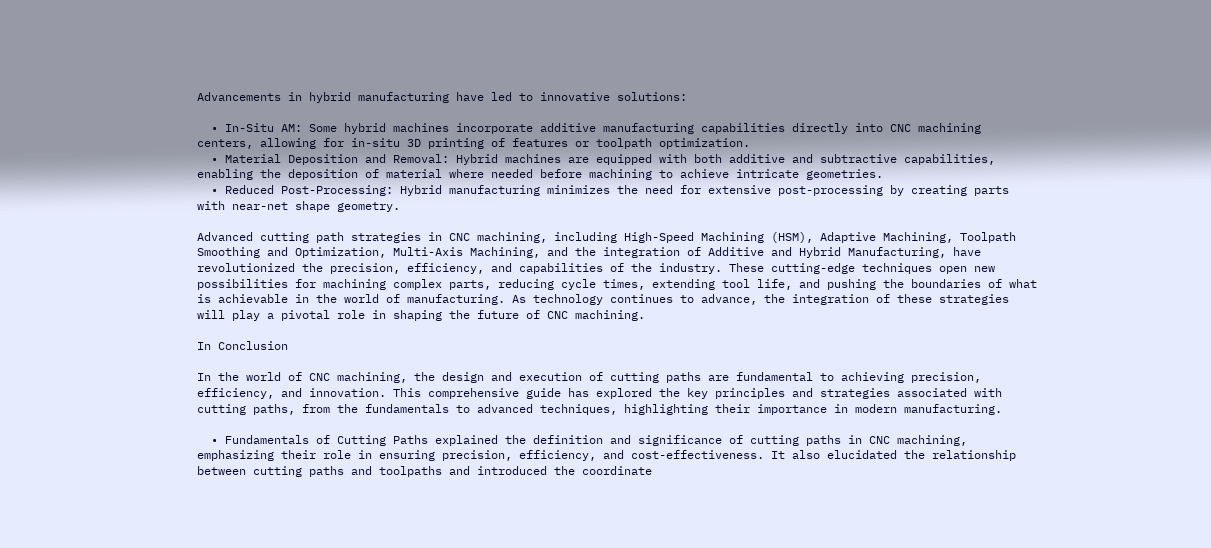Advancements in hybrid manufacturing have led to innovative solutions:

  • In-Situ AM: Some hybrid machines incorporate additive manufacturing capabilities directly into CNC machining centers, allowing for in-situ 3D printing of features or toolpath optimization.
  • Material Deposition and Removal: Hybrid machines are equipped with both additive and subtractive capabilities, enabling the deposition of material where needed before machining to achieve intricate geometries.
  • Reduced Post-Processing: Hybrid manufacturing minimizes the need for extensive post-processing by creating parts with near-net shape geometry.

Advanced cutting path strategies in CNC machining, including High-Speed Machining (HSM), Adaptive Machining, Toolpath Smoothing and Optimization, Multi-Axis Machining, and the integration of Additive and Hybrid Manufacturing, have revolutionized the precision, efficiency, and capabilities of the industry. These cutting-edge techniques open new possibilities for machining complex parts, reducing cycle times, extending tool life, and pushing the boundaries of what is achievable in the world of manufacturing. As technology continues to advance, the integration of these strategies will play a pivotal role in shaping the future of CNC machining.

In Conclusion

In the world of CNC machining, the design and execution of cutting paths are fundamental to achieving precision, efficiency, and innovation. This comprehensive guide has explored the key principles and strategies associated with cutting paths, from the fundamentals to advanced techniques, highlighting their importance in modern manufacturing.

  • Fundamentals of Cutting Paths explained the definition and significance of cutting paths in CNC machining, emphasizing their role in ensuring precision, efficiency, and cost-effectiveness. It also elucidated the relationship between cutting paths and toolpaths and introduced the coordinate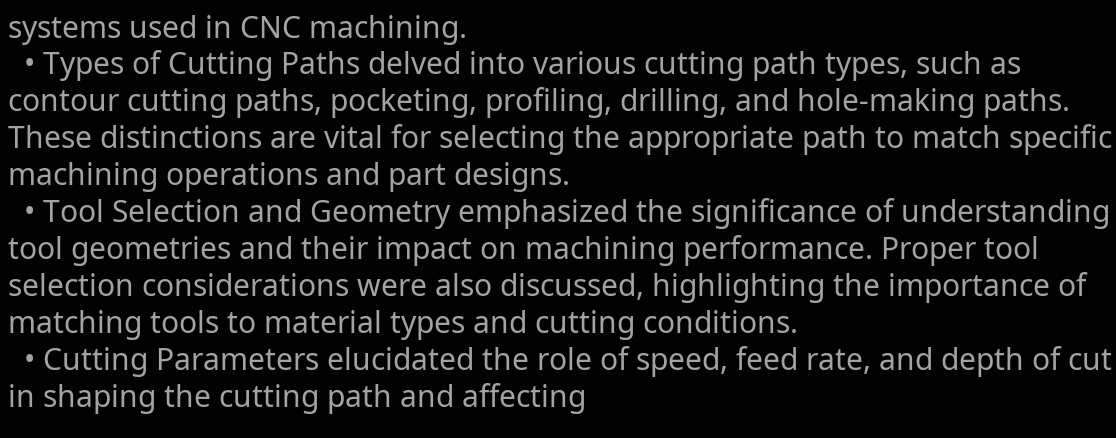systems used in CNC machining.
  • Types of Cutting Paths delved into various cutting path types, such as contour cutting paths, pocketing, profiling, drilling, and hole-making paths. These distinctions are vital for selecting the appropriate path to match specific machining operations and part designs.
  • Tool Selection and Geometry emphasized the significance of understanding tool geometries and their impact on machining performance. Proper tool selection considerations were also discussed, highlighting the importance of matching tools to material types and cutting conditions.
  • Cutting Parameters elucidated the role of speed, feed rate, and depth of cut in shaping the cutting path and affecting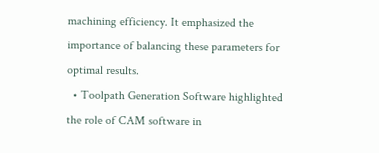machining efficiency. It emphasized the importance of balancing these parameters for optimal results.
  • Toolpath Generation Software highlighted the role of CAM software in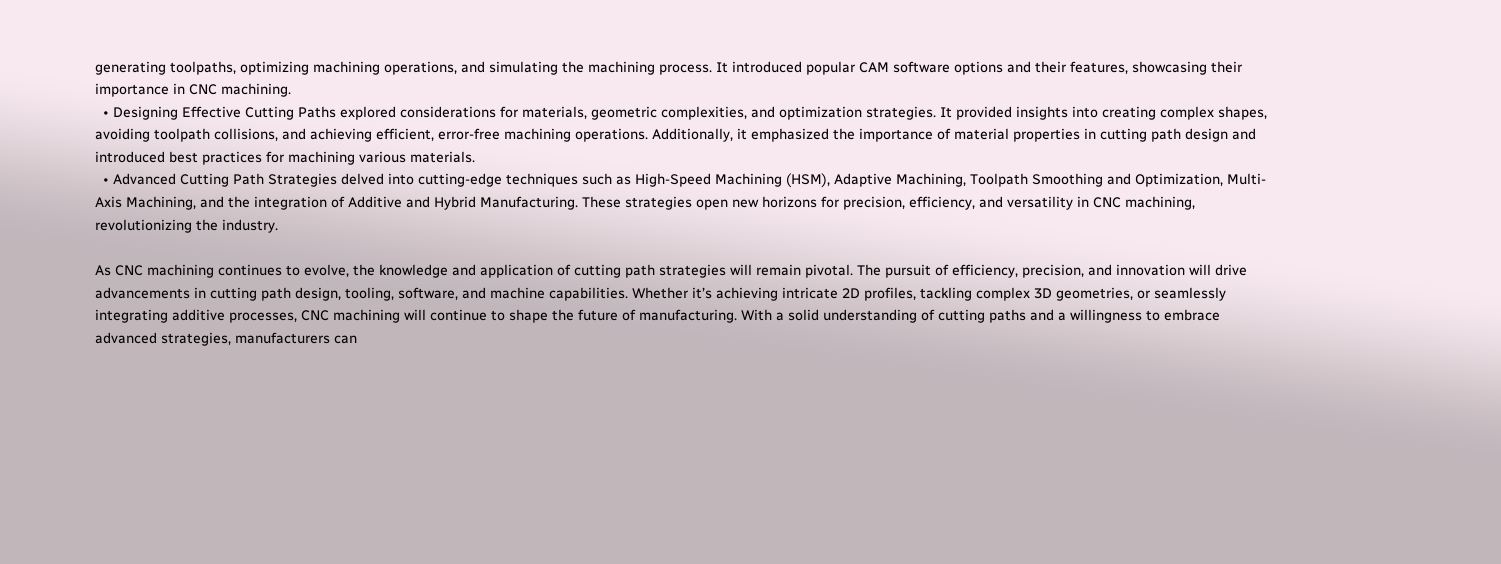generating toolpaths, optimizing machining operations, and simulating the machining process. It introduced popular CAM software options and their features, showcasing their importance in CNC machining.
  • Designing Effective Cutting Paths explored considerations for materials, geometric complexities, and optimization strategies. It provided insights into creating complex shapes, avoiding toolpath collisions, and achieving efficient, error-free machining operations. Additionally, it emphasized the importance of material properties in cutting path design and introduced best practices for machining various materials.
  • Advanced Cutting Path Strategies delved into cutting-edge techniques such as High-Speed Machining (HSM), Adaptive Machining, Toolpath Smoothing and Optimization, Multi-Axis Machining, and the integration of Additive and Hybrid Manufacturing. These strategies open new horizons for precision, efficiency, and versatility in CNC machining, revolutionizing the industry.

As CNC machining continues to evolve, the knowledge and application of cutting path strategies will remain pivotal. The pursuit of efficiency, precision, and innovation will drive advancements in cutting path design, tooling, software, and machine capabilities. Whether it’s achieving intricate 2D profiles, tackling complex 3D geometries, or seamlessly integrating additive processes, CNC machining will continue to shape the future of manufacturing. With a solid understanding of cutting paths and a willingness to embrace advanced strategies, manufacturers can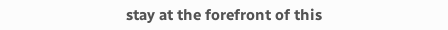stay at the forefront of this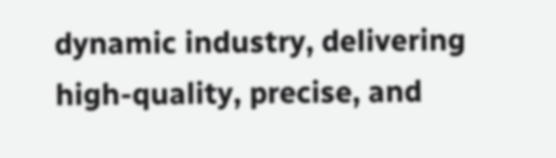dynamic industry, delivering high-quality, precise, and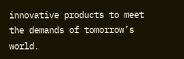innovative products to meet the demands of tomorrow’s world.